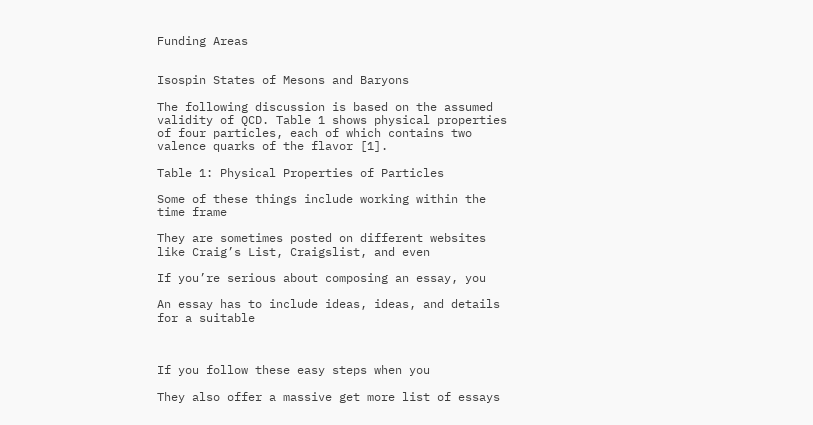Funding Areas


Isospin States of Mesons and Baryons

The following discussion is based on the assumed validity of QCD. Table 1 shows physical properties of four particles, each of which contains two valence quarks of the flavor [1].

Table 1: Physical Properties of Particles

Some of these things include working within the time frame

They are sometimes posted on different websites like Craig’s List, Craigslist, and even

If you’re serious about composing an essay, you

An essay has to include ideas, ideas, and details for a suitable



If you follow these easy steps when you

They also offer a massive get more list of essays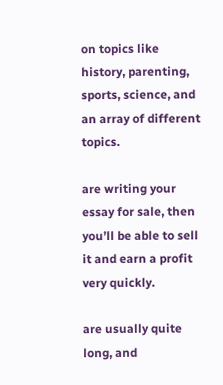on topics like history, parenting, sports, science, and an array of different topics.

are writing your essay for sale, then you’ll be able to sell it and earn a profit very quickly.

are usually quite long, and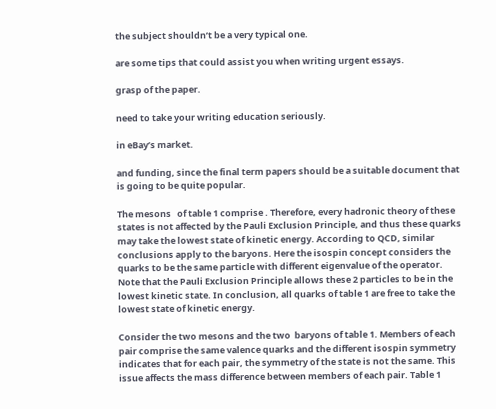the subject shouldn’t be a very typical one.

are some tips that could assist you when writing urgent essays.

grasp of the paper.

need to take your writing education seriously.

in eBay’s market.

and funding, since the final term papers should be a suitable document that is going to be quite popular.

The mesons   of table 1 comprise . Therefore, every hadronic theory of these states is not affected by the Pauli Exclusion Principle, and thus these quarks may take the lowest state of kinetic energy. According to QCD, similar conclusions apply to the baryons. Here the isospin concept considers the quarks to be the same particle with different eigenvalue of the operator. Note that the Pauli Exclusion Principle allows these 2 particles to be in the lowest kinetic state. In conclusion, all quarks of table 1 are free to take the lowest state of kinetic energy.

Consider the two mesons and the two  baryons of table 1. Members of each pair comprise the same valence quarks and the different isospin symmetry indicates that for each pair, the symmetry of the state is not the same. This issue affects the mass difference between members of each pair. Table 1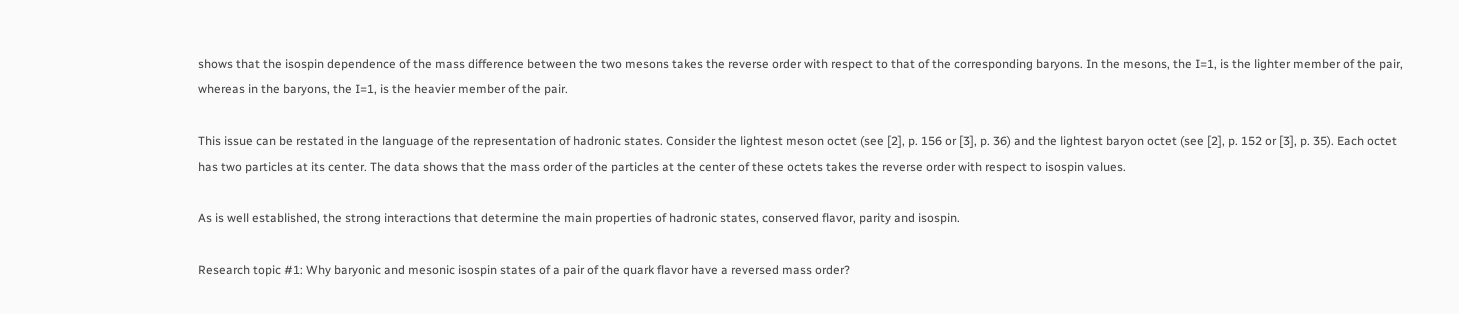shows that the isospin dependence of the mass difference between the two mesons takes the reverse order with respect to that of the corresponding baryons. In the mesons, the I=1, is the lighter member of the pair, whereas in the baryons, the I=1, is the heavier member of the pair.

This issue can be restated in the language of the representation of hadronic states. Consider the lightest meson octet (see [2], p. 156 or [3], p. 36) and the lightest baryon octet (see [2], p. 152 or [3], p. 35). Each octet has two particles at its center. The data shows that the mass order of the particles at the center of these octets takes the reverse order with respect to isospin values.

As is well established, the strong interactions that determine the main properties of hadronic states, conserved flavor, parity and isospin.

Research topic #1: Why baryonic and mesonic isospin states of a pair of the quark flavor have a reversed mass order?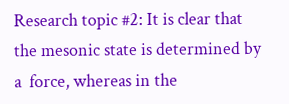Research topic #2: It is clear that the mesonic state is determined by a  force, whereas in the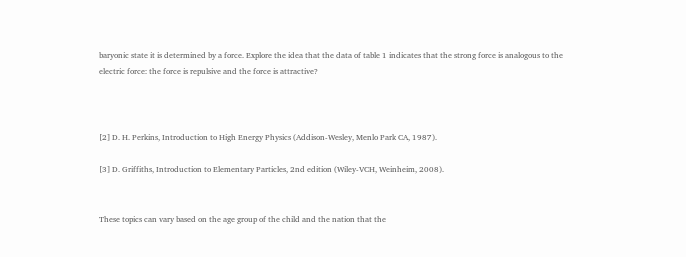baryonic state it is determined by a force. Explore the idea that the data of table 1 indicates that the strong force is analogous to the electric force: the force is repulsive and the force is attractive?



[2] D. H. Perkins, Introduction to High Energy Physics (Addison-Wesley, Menlo Park CA, 1987).

[3] D. Griffiths, Introduction to Elementary Particles, 2nd edition (Wiley-VCH, Weinheim, 2008).


These topics can vary based on the age group of the child and the nation that the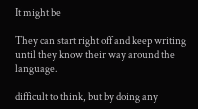It might be

They can start right off and keep writing until they know their way around the language.

difficult to think, but by doing any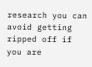research you can avoid getting ripped off if you are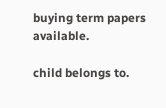buying term papers available.

child belongs to.